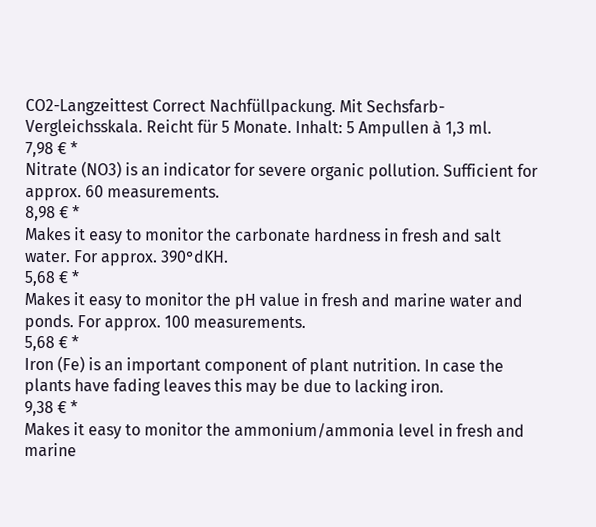CO2-Langzeittest Correct Nachfüllpackung. Mit Sechsfarb-Vergleichsskala. Reicht für 5 Monate. Inhalt: 5 Ampullen à 1,3 ml.
7,98 € *
Nitrate (NO3) is an indicator for severe organic pollution. Sufficient for approx. 60 measurements.
8,98 € *
Makes it easy to monitor the carbonate hardness in fresh and salt water. For approx. 390°dKH.
5,68 € *
Makes it easy to monitor the pH value in fresh and marine water and ponds. For approx. 100 measurements.
5,68 € *
Iron (Fe) is an important component of plant nutrition. In case the plants have fading leaves this may be due to lacking iron.
9,38 € *
Makes it easy to monitor the ammonium/ammonia level in fresh and marine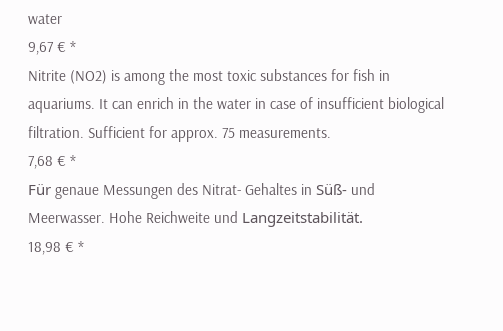water
9,67 € *
Nitrite (NO2) is among the most toxic substances for fish in aquariums. It can enrich in the water in case of insufficient biological filtration. Sufficient for approx. 75 measurements.
7,68 € *
Für genaue Messungen des Nitrat- Gehaltes in Süß- und Meerwasser. Hohe Reichweite und Langzeitstabilität.
18,98 € *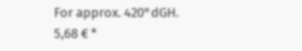For approx. 420°dGH.
5,68 € *